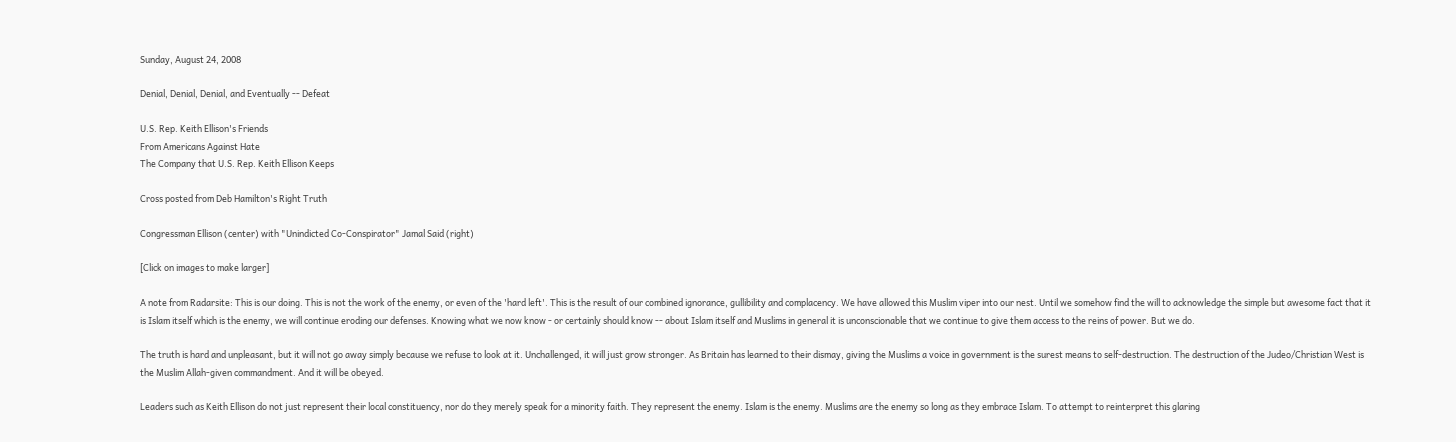Sunday, August 24, 2008

Denial, Denial, Denial, and Eventually -- Defeat

U.S. Rep. Keith Ellison's Friends
From Americans Against Hate
The Company that U.S. Rep. Keith Ellison Keeps

Cross posted from Deb Hamilton's Right Truth

Congressman Ellison (center) with "Unindicted Co-Conspirator" Jamal Said (right)

[Click on images to make larger]

A note from Radarsite: This is our doing. This is not the work of the enemy, or even of the 'hard left'. This is the result of our combined ignorance, gullibility and complacency. We have allowed this Muslim viper into our nest. Until we somehow find the will to acknowledge the simple but awesome fact that it is Islam itself which is the enemy, we will continue eroding our defenses. Knowing what we now know - or certainly should know -- about Islam itself and Muslims in general it is unconscionable that we continue to give them access to the reins of power. But we do.

The truth is hard and unpleasant, but it will not go away simply because we refuse to look at it. Unchallenged, it will just grow stronger. As Britain has learned to their dismay, giving the Muslims a voice in government is the surest means to self-destruction. The destruction of the Judeo/Christian West is the Muslim Allah-given commandment. And it will be obeyed.

Leaders such as Keith Ellison do not just represent their local constituency, nor do they merely speak for a minority faith. They represent the enemy. Islam is the enemy. Muslims are the enemy so long as they embrace Islam. To attempt to reinterpret this glaring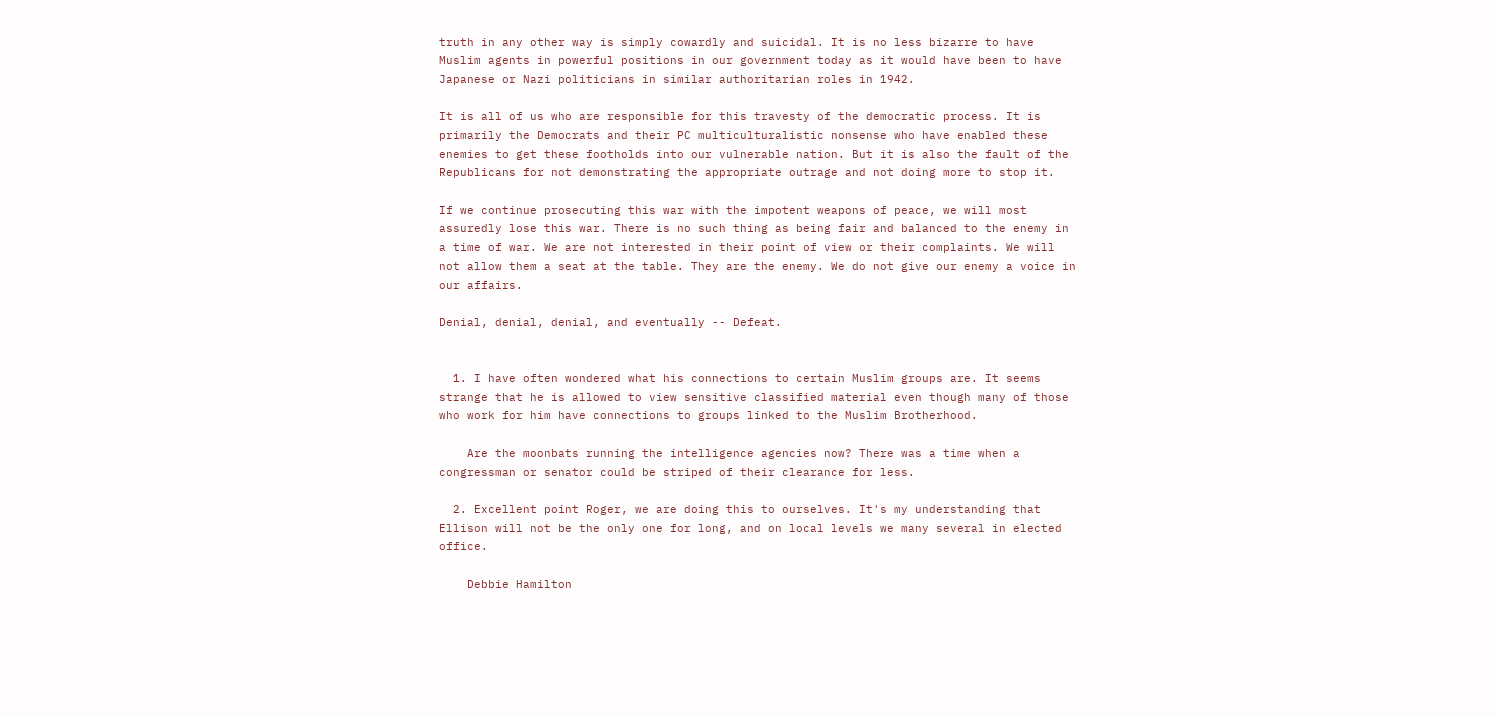truth in any other way is simply cowardly and suicidal. It is no less bizarre to have Muslim agents in powerful positions in our government today as it would have been to have Japanese or Nazi politicians in similar authoritarian roles in 1942.

It is all of us who are responsible for this travesty of the democratic process. It is primarily the Democrats and their PC multiculturalistic nonsense who have enabled these enemies to get these footholds into our vulnerable nation. But it is also the fault of the Republicans for not demonstrating the appropriate outrage and not doing more to stop it.

If we continue prosecuting this war with the impotent weapons of peace, we will most assuredly lose this war. There is no such thing as being fair and balanced to the enemy in a time of war. We are not interested in their point of view or their complaints. We will not allow them a seat at the table. They are the enemy. We do not give our enemy a voice in our affairs.

Denial, denial, denial, and eventually -- Defeat.


  1. I have often wondered what his connections to certain Muslim groups are. It seems strange that he is allowed to view sensitive classified material even though many of those who work for him have connections to groups linked to the Muslim Brotherhood.

    Are the moonbats running the intelligence agencies now? There was a time when a congressman or senator could be striped of their clearance for less.

  2. Excellent point Roger, we are doing this to ourselves. It's my understanding that Ellison will not be the only one for long, and on local levels we many several in elected office.

    Debbie Hamilton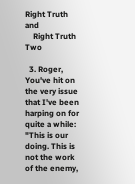Right Truth and
    Right Truth Two

  3. Roger, You've hit on the very issue that I've been harping on for quite a while: "This is our doing. This is not the work of the enemy,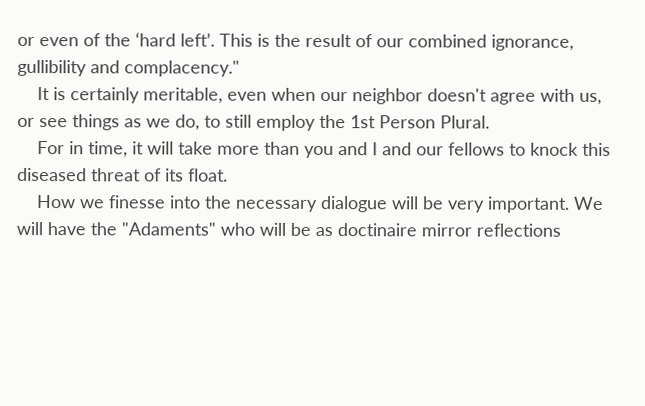or even of the ‘hard left’. This is the result of our combined ignorance, gullibility and complacency."
    It is certainly meritable, even when our neighbor doesn't agree with us, or see things as we do, to still employ the 1st Person Plural.
    For in time, it will take more than you and I and our fellows to knock this diseased threat of its float.
    How we finesse into the necessary dialogue will be very important. We will have the "Adaments" who will be as doctinaire mirror reflections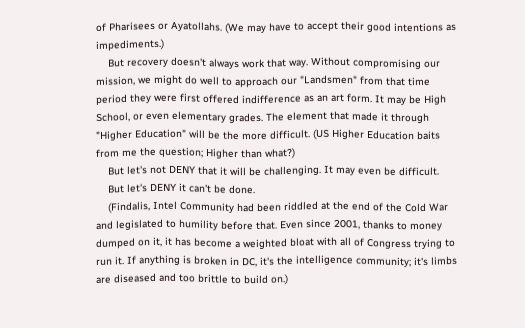of Pharisees or Ayatollahs. (We may have to accept their good intentions as impediments.)
    But recovery doesn't always work that way. Without compromising our mission, we might do well to approach our "Landsmen" from that time period they were first offered indifference as an art form. It may be High School, or even elementary grades. The element that made it through "Higher Education" will be the more difficult. (US Higher Education baits from me the question; Higher than what?)
    But let's not DENY that it will be challenging. It may even be difficult.
    But let's DENY it can't be done.
    (Findalis, Intel Community had been riddled at the end of the Cold War and legislated to humility before that. Even since 2001, thanks to money dumped on it, it has become a weighted bloat with all of Congress trying to run it. If anything is broken in DC, it's the intelligence community; it's limbs are diseased and too brittle to build on.)